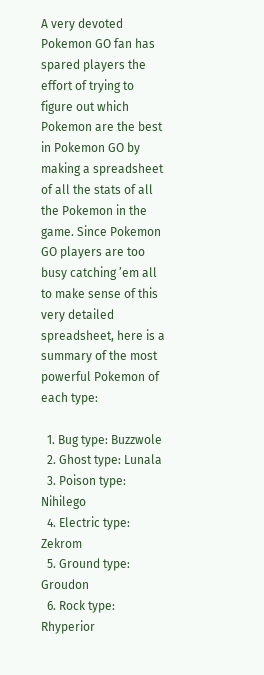A very devoted Pokemon GO fan has spared players the effort of trying to figure out which Pokemon are the best in Pokemon GO by making a spreadsheet of all the stats of all the Pokemon in the game. Since Pokemon GO players are too busy catching ’em all to make sense of this very detailed spreadsheet, here is a summary of the most powerful Pokemon of each type:

  1. Bug type: Buzzwole
  2. Ghost type: Lunala
  3. Poison type: Nihilego
  4. Electric type: Zekrom
  5. Ground type: Groudon
  6. Rock type: Rhyperior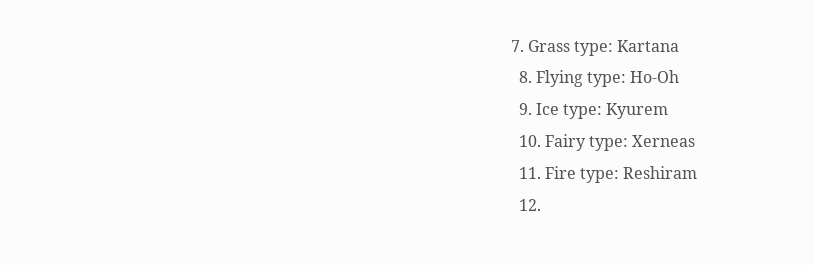7. Grass type: Kartana
  8. Flying type: Ho-Oh
  9. Ice type: Kyurem
  10. Fairy type: Xerneas
  11. Fire type: Reshiram
  12.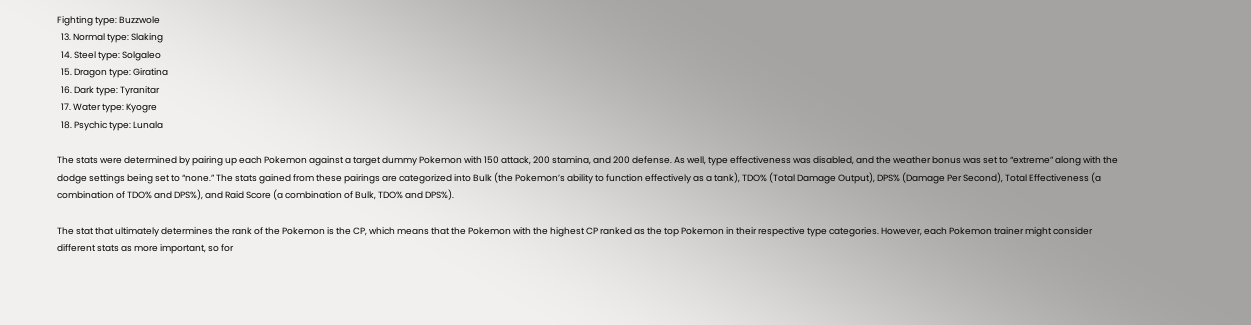Fighting type: Buzzwole
  13. Normal type: Slaking
  14. Steel type: Solgaleo
  15. Dragon type: Giratina
  16. Dark type: Tyranitar
  17. Water type: Kyogre
  18. Psychic type: Lunala

The stats were determined by pairing up each Pokemon against a target dummy Pokemon with 150 attack, 200 stamina, and 200 defense. As well, type effectiveness was disabled, and the weather bonus was set to “extreme” along with the dodge settings being set to “none.” The stats gained from these pairings are categorized into Bulk (the Pokemon’s ability to function effectively as a tank), TDO% (Total Damage Output), DPS% (Damage Per Second), Total Effectiveness (a combination of TDO% and DPS%), and Raid Score (a combination of Bulk, TDO% and DPS%).

The stat that ultimately determines the rank of the Pokemon is the CP, which means that the Pokemon with the highest CP ranked as the top Pokemon in their respective type categories. However, each Pokemon trainer might consider different stats as more important, so for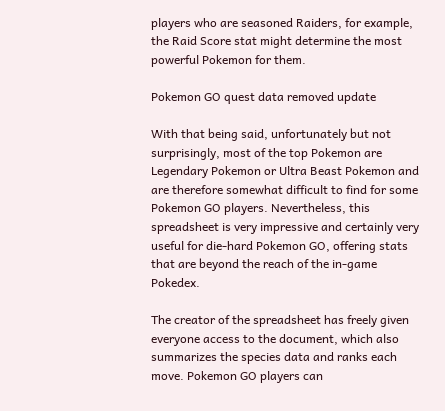players who are seasoned Raiders, for example, the Raid Score stat might determine the most powerful Pokemon for them.

Pokemon GO quest data removed update

With that being said, unfortunately but not surprisingly, most of the top Pokemon are Legendary Pokemon or Ultra Beast Pokemon and are therefore somewhat difficult to find for some Pokemon GO players. Nevertheless, this spreadsheet is very impressive and certainly very useful for die-hard Pokemon GO, offering stats that are beyond the reach of the in-game Pokedex.

The creator of the spreadsheet has freely given everyone access to the document, which also summarizes the species data and ranks each move. Pokemon GO players can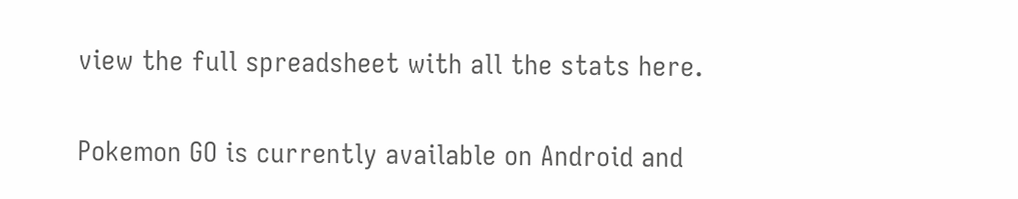view the full spreadsheet with all the stats here.

Pokemon GO is currently available on Android and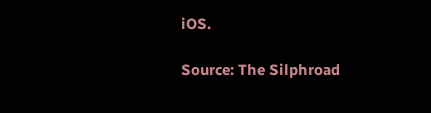iOS.

Source: The Silphroad